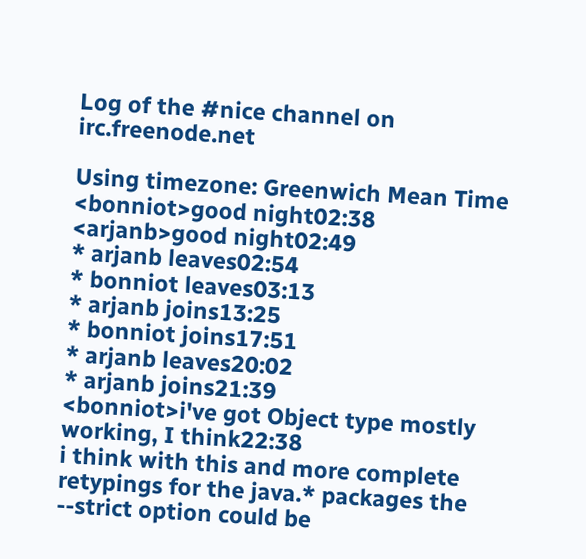Log of the #nice channel on irc.freenode.net

Using timezone: Greenwich Mean Time
<bonniot>good night02:38
<arjanb>good night02:49
* arjanb leaves02:54
* bonniot leaves03:13
* arjanb joins13:25
* bonniot joins17:51
* arjanb leaves20:02
* arjanb joins21:39
<bonniot>i've got Object type mostly working, I think22:38
i think with this and more complete retypings for the java.* packages the --strict option could be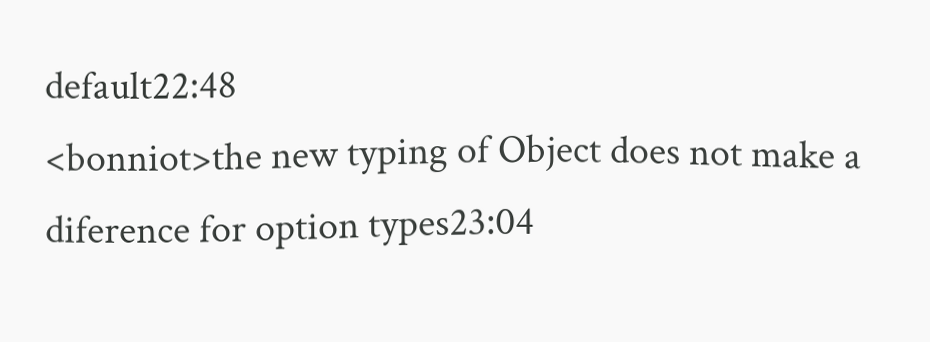default22:48
<bonniot>the new typing of Object does not make a diference for option types23:04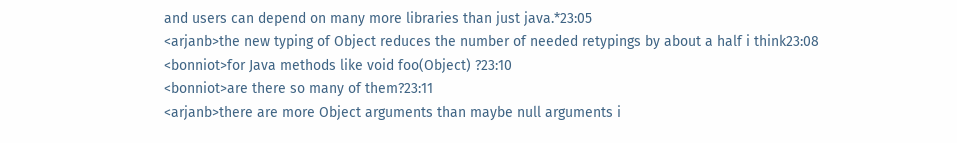and users can depend on many more libraries than just java.*23:05
<arjanb>the new typing of Object reduces the number of needed retypings by about a half i think23:08
<bonniot>for Java methods like void foo(Object) ?23:10
<bonniot>are there so many of them?23:11
<arjanb>there are more Object arguments than maybe null arguments i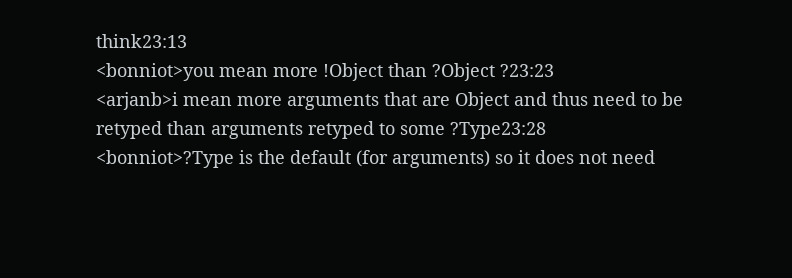think23:13
<bonniot>you mean more !Object than ?Object ?23:23
<arjanb>i mean more arguments that are Object and thus need to be retyped than arguments retyped to some ?Type23:28
<bonniot>?Type is the default (for arguments) so it does not need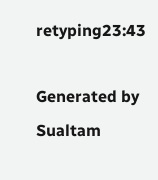retyping23:43

Generated by Sualtam